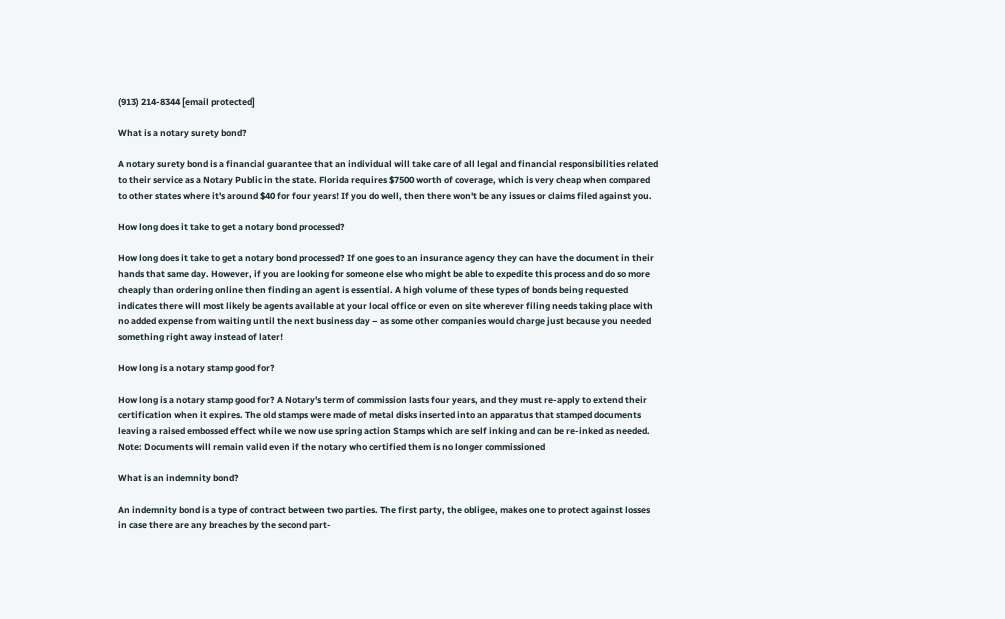(913) 214-8344 [email protected]

What is a notary surety bond?

A notary surety bond is a financial guarantee that an individual will take care of all legal and financial responsibilities related to their service as a Notary Public in the state. Florida requires $7500 worth of coverage, which is very cheap when compared to other states where it's around $40 for four years! If you do well, then there won't be any issues or claims filed against you.

How long does it take to get a notary bond processed?

How long does it take to get a notary bond processed? If one goes to an insurance agency they can have the document in their hands that same day. However, if you are looking for someone else who might be able to expedite this process and do so more cheaply than ordering online then finding an agent is essential. A high volume of these types of bonds being requested indicates there will most likely be agents available at your local office or even on site wherever filing needs taking place with no added expense from waiting until the next business day – as some other companies would charge just because you needed something right away instead of later!

How long is a notary stamp good for?

How long is a notary stamp good for? A Notary's term of commission lasts four years, and they must re-apply to extend their certification when it expires. The old stamps were made of metal disks inserted into an apparatus that stamped documents leaving a raised embossed effect while we now use spring action Stamps which are self inking and can be re-inked as needed. Note: Documents will remain valid even if the notary who certified them is no longer commissioned

What is an indemnity bond?

An indemnity bond is a type of contract between two parties. The first party, the obligee, makes one to protect against losses in case there are any breaches by the second part-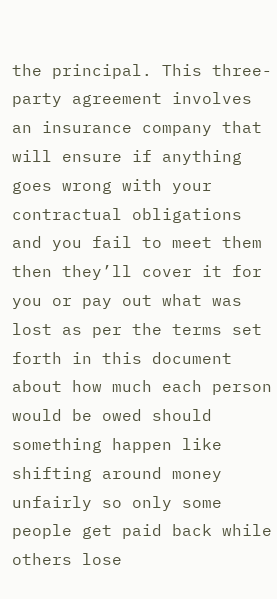the principal. This three-party agreement involves an insurance company that will ensure if anything goes wrong with your contractual obligations and you fail to meet them then they’ll cover it for you or pay out what was lost as per the terms set forth in this document about how much each person would be owed should something happen like shifting around money unfairly so only some people get paid back while others lose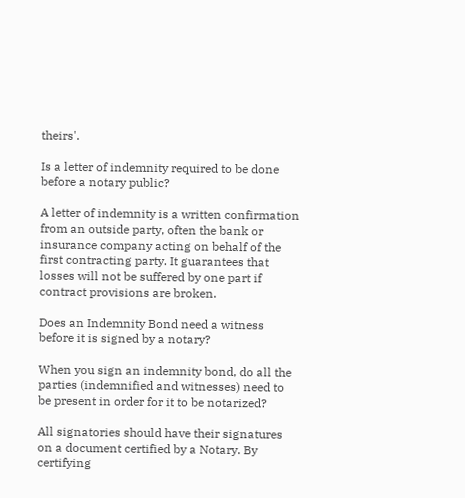theirs'.

Is a letter of indemnity required to be done before a notary public?

A letter of indemnity is a written confirmation from an outside party, often the bank or insurance company acting on behalf of the first contracting party. It guarantees that losses will not be suffered by one part if contract provisions are broken.

Does an Indemnity Bond need a witness before it is signed by a notary?

When you sign an indemnity bond, do all the parties (indemnified and witnesses) need to be present in order for it to be notarized?

All signatories should have their signatures on a document certified by a Notary. By certifying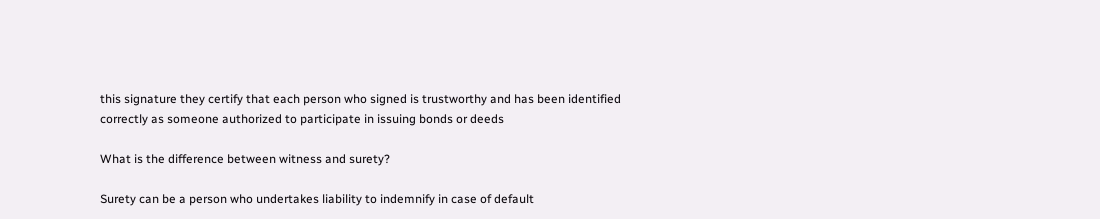this signature they certify that each person who signed is trustworthy and has been identified correctly as someone authorized to participate in issuing bonds or deeds

What is the difference between witness and surety?

Surety can be a person who undertakes liability to indemnify in case of default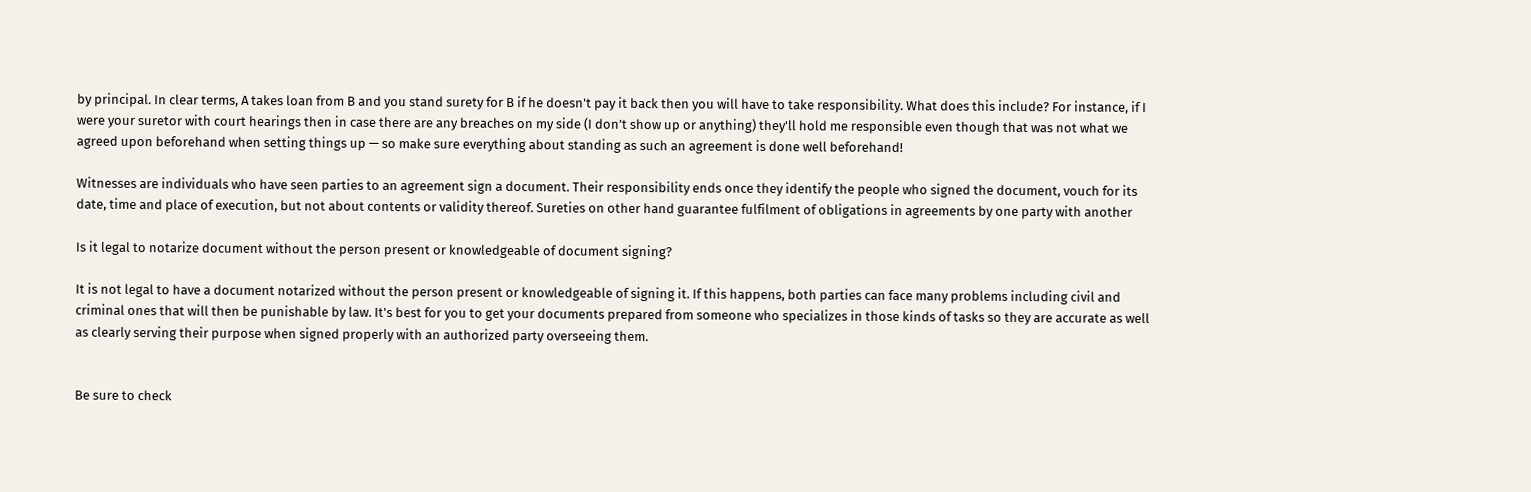by principal. In clear terms, A takes loan from B and you stand surety for B if he doesn't pay it back then you will have to take responsibility. What does this include? For instance, if I were your suretor with court hearings then in case there are any breaches on my side (I don’t show up or anything) they'll hold me responsible even though that was not what we agreed upon beforehand when setting things up — so make sure everything about standing as such an agreement is done well beforehand!

Witnesses are individuals who have seen parties to an agreement sign a document. Their responsibility ends once they identify the people who signed the document, vouch for its date, time and place of execution, but not about contents or validity thereof. Sureties on other hand guarantee fulfilment of obligations in agreements by one party with another

Is it legal to notarize document without the person present or knowledgeable of document signing?

It is not legal to have a document notarized without the person present or knowledgeable of signing it. If this happens, both parties can face many problems including civil and criminal ones that will then be punishable by law. It's best for you to get your documents prepared from someone who specializes in those kinds of tasks so they are accurate as well as clearly serving their purpose when signed properly with an authorized party overseeing them.


Be sure to check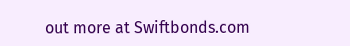out more at Swiftbonds.com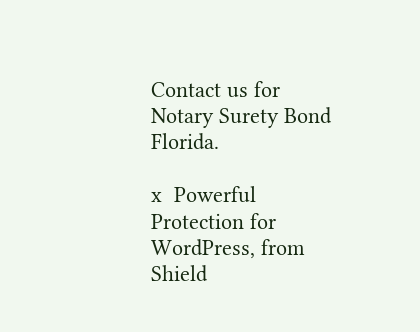Contact us for Notary Surety Bond Florida.

x  Powerful Protection for WordPress, from Shield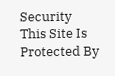Security
This Site Is Protected By